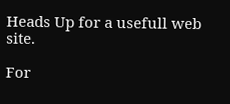Heads Up for a usefull web site.

For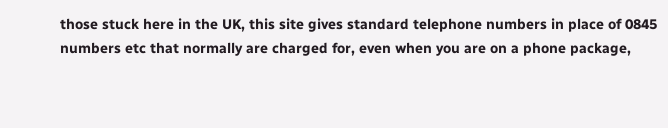those stuck here in the UK, this site gives standard telephone numbers in place of 0845 numbers etc that normally are charged for, even when you are on a phone package,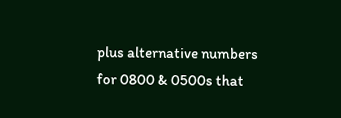plus alternative numbers for 0800 & 0500s that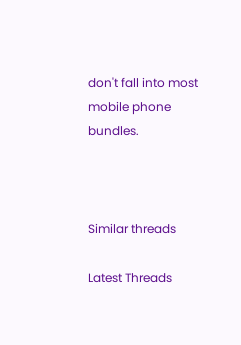don't fall into most mobile phone bundles.



Similar threads

Latest Threads